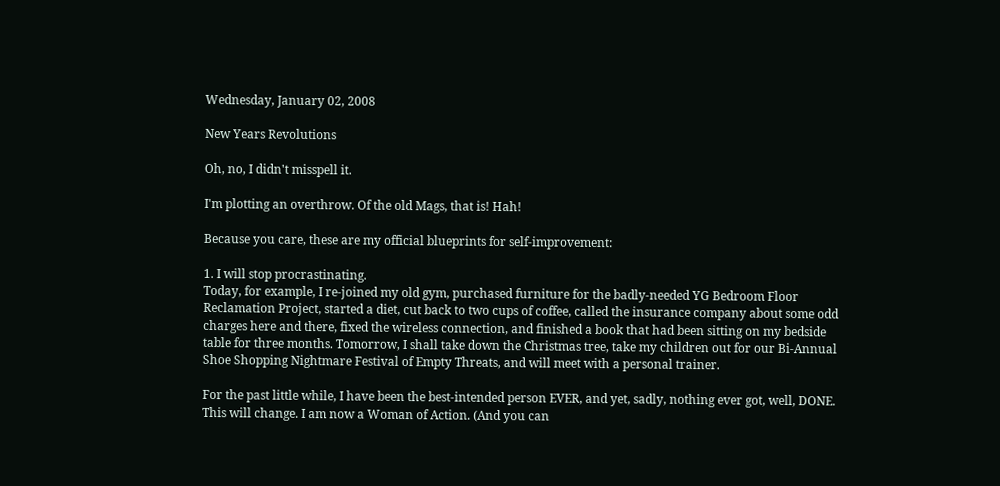Wednesday, January 02, 2008

New Years Revolutions

Oh, no, I didn't misspell it.

I'm plotting an overthrow. Of the old Mags, that is! Hah!

Because you care, these are my official blueprints for self-improvement:

1. I will stop procrastinating.
Today, for example, I re-joined my old gym, purchased furniture for the badly-needed YG Bedroom Floor Reclamation Project, started a diet, cut back to two cups of coffee, called the insurance company about some odd charges here and there, fixed the wireless connection, and finished a book that had been sitting on my bedside table for three months. Tomorrow, I shall take down the Christmas tree, take my children out for our Bi-Annual Shoe Shopping Nightmare Festival of Empty Threats, and will meet with a personal trainer.

For the past little while, I have been the best-intended person EVER, and yet, sadly, nothing ever got, well, DONE. This will change. I am now a Woman of Action. (And you can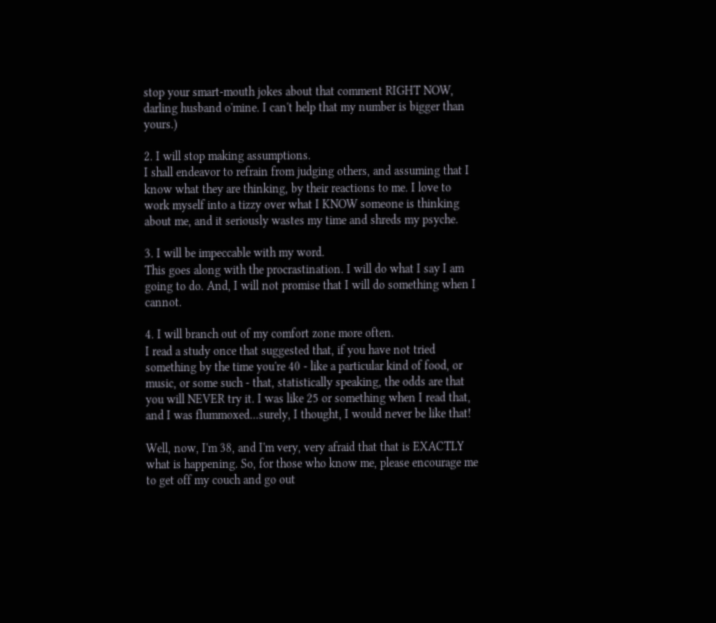stop your smart-mouth jokes about that comment RIGHT NOW, darling husband o'mine. I can't help that my number is bigger than yours.)

2. I will stop making assumptions.
I shall endeavor to refrain from judging others, and assuming that I know what they are thinking, by their reactions to me. I love to work myself into a tizzy over what I KNOW someone is thinking about me, and it seriously wastes my time and shreds my psyche.

3. I will be impeccable with my word.
This goes along with the procrastination. I will do what I say I am going to do. And, I will not promise that I will do something when I cannot.

4. I will branch out of my comfort zone more often.
I read a study once that suggested that, if you have not tried something by the time you're 40 - like a particular kind of food, or music, or some such - that, statistically speaking, the odds are that you will NEVER try it. I was like 25 or something when I read that, and I was flummoxed...surely, I thought, I would never be like that!

Well, now, I'm 38, and I'm very, very afraid that that is EXACTLY what is happening. So, for those who know me, please encourage me to get off my couch and go out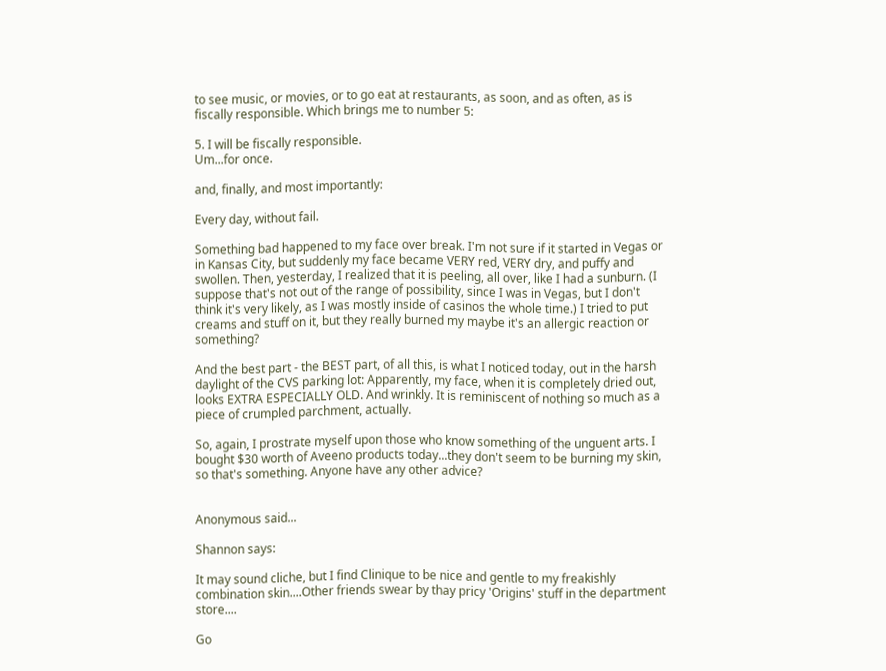to see music, or movies, or to go eat at restaurants, as soon, and as often, as is fiscally responsible. Which brings me to number 5:

5. I will be fiscally responsible.
Um...for once.

and, finally, and most importantly:

Every day, without fail.

Something bad happened to my face over break. I'm not sure if it started in Vegas or in Kansas City, but suddenly my face became VERY red, VERY dry, and puffy and swollen. Then, yesterday, I realized that it is peeling, all over, like I had a sunburn. (I suppose that's not out of the range of possibility, since I was in Vegas, but I don't think it's very likely, as I was mostly inside of casinos the whole time.) I tried to put creams and stuff on it, but they really burned my maybe it's an allergic reaction or something?

And the best part - the BEST part, of all this, is what I noticed today, out in the harsh daylight of the CVS parking lot: Apparently, my face, when it is completely dried out, looks EXTRA ESPECIALLY OLD. And wrinkly. It is reminiscent of nothing so much as a piece of crumpled parchment, actually.

So, again, I prostrate myself upon those who know something of the unguent arts. I bought $30 worth of Aveeno products today...they don't seem to be burning my skin, so that's something. Anyone have any other advice?


Anonymous said...

Shannon says:

It may sound cliche, but I find Clinique to be nice and gentle to my freakishly combination skin....Other friends swear by thay pricy 'Origins' stuff in the department store....

Go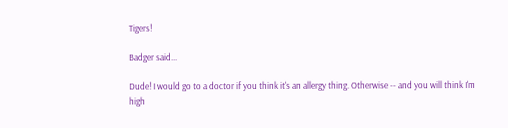Tigers!

Badger said...

Dude! I would go to a doctor if you think it's an allergy thing. Otherwise -- and you will think I'm high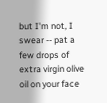but I'm not, I swear -- pat a few drops of extra virgin olive oil on your face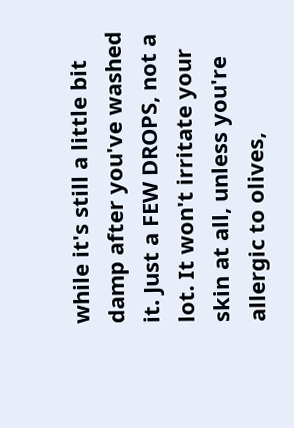while it's still a little bit damp after you've washed it. Just a FEW DROPS, not a lot. It won't irritate your skin at all, unless you're allergic to olives,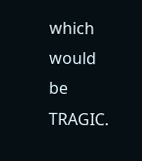which would be TRAGIC.